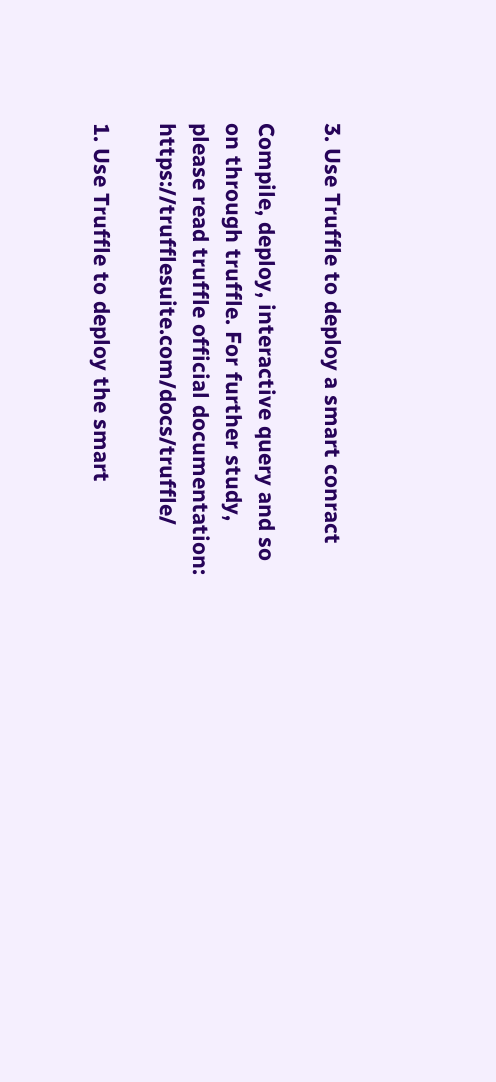3. Use Truffle to deploy a smart conract

Compile, deploy, interactive query and so on through truffle. For further study, please read truffle official documentation: https://trufflesuite.com/docs/truffle/

1. Use Truffle to deploy the smart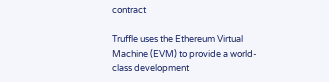contract

Truffle uses the Ethereum Virtual Machine (EVM) to provide a world-class development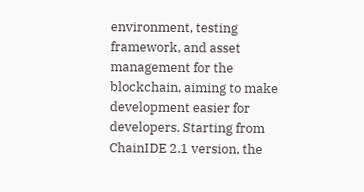environment, testing framework, and asset management for the blockchain, aiming to make development easier for developers. Starting from ChainIDE 2.1 version, the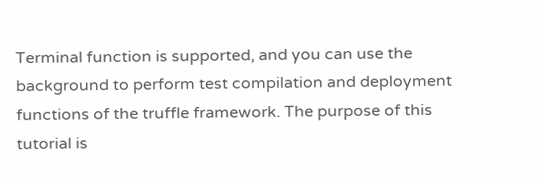Terminal function is supported, and you can use the background to perform test compilation and deployment functions of the truffle framework. The purpose of this tutorial is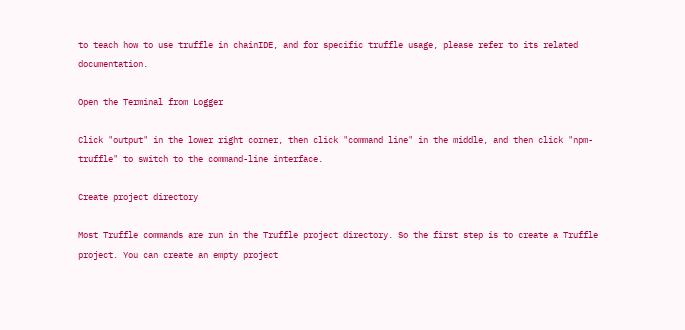to teach how to use truffle in chainIDE, and for specific truffle usage, please refer to its related documentation.

Open the Terminal from Logger

Click "output" in the lower right corner, then click "command line" in the middle, and then click "npm-truffle" to switch to the command-line interface.

Create project directory

Most Truffle commands are run in the Truffle project directory. So the first step is to create a Truffle project. You can create an empty project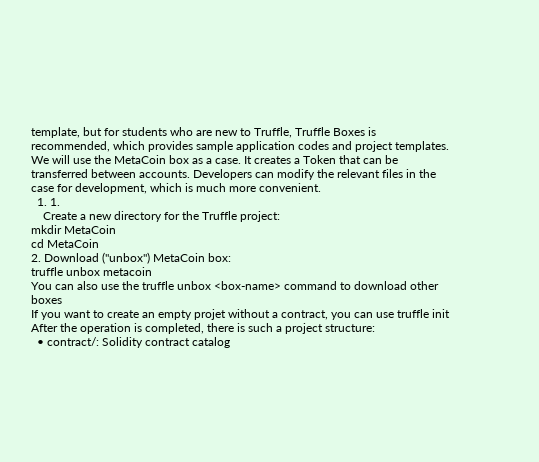template, but for students who are new to Truffle, Truffle Boxes is recommended, which provides sample application codes and project templates. We will use the MetaCoin box as a case. It creates a Token that can be transferred between accounts. Developers can modify the relevant files in the case for development, which is much more convenient.
  1. 1.
    Create a new directory for the Truffle project:
mkdir MetaCoin
cd MetaCoin
2. Download ("unbox") MetaCoin box:
truffle unbox metacoin
You can also use the truffle unbox <box-name> command to download other boxes
If you want to create an empty projet without a contract, you can use truffle init
After the operation is completed, there is such a project structure:
  • contract/: Solidity contract catalog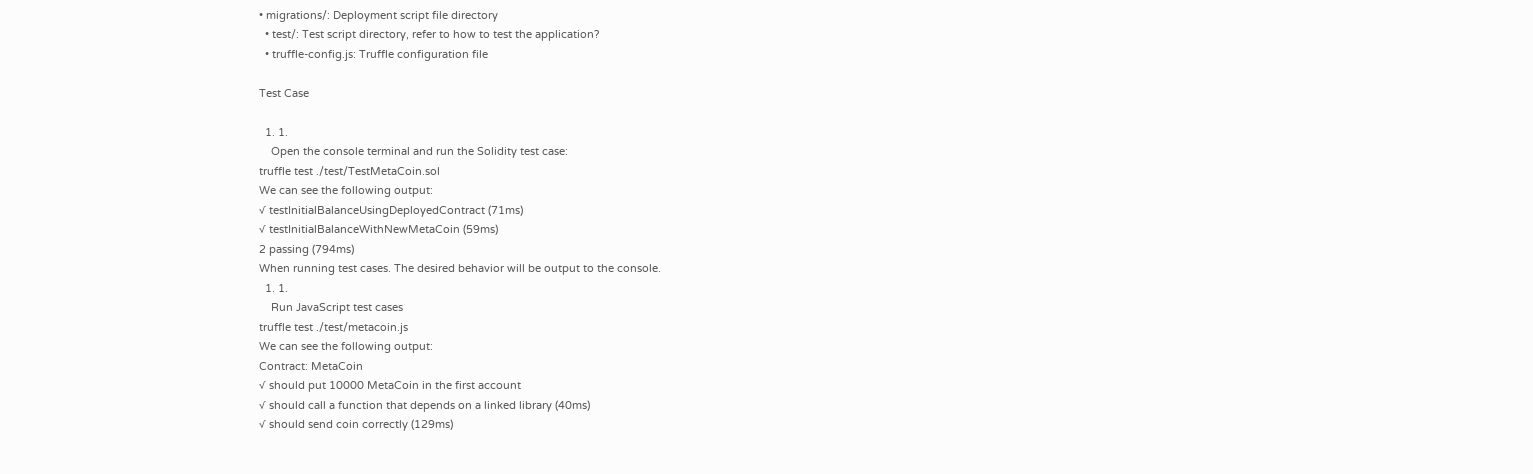• migrations/: Deployment script file directory
  • test/: Test script directory, refer to how to test the application?
  • truffle-config.js: Truffle configuration file

Test Case

  1. 1.
    Open the console terminal and run the Solidity test case:
truffle test ./test/TestMetaCoin.sol
We can see the following output:
√ testInitialBalanceUsingDeployedContract (71ms)
√ testInitialBalanceWithNewMetaCoin (59ms)
2 passing (794ms)
When running test cases. The desired behavior will be output to the console.
  1. 1.
    Run JavaScript test cases
truffle test ./test/metacoin.js
We can see the following output:
Contract: MetaCoin
√ should put 10000 MetaCoin in the first account
√ should call a function that depends on a linked library (40ms)
√ should send coin correctly (129ms)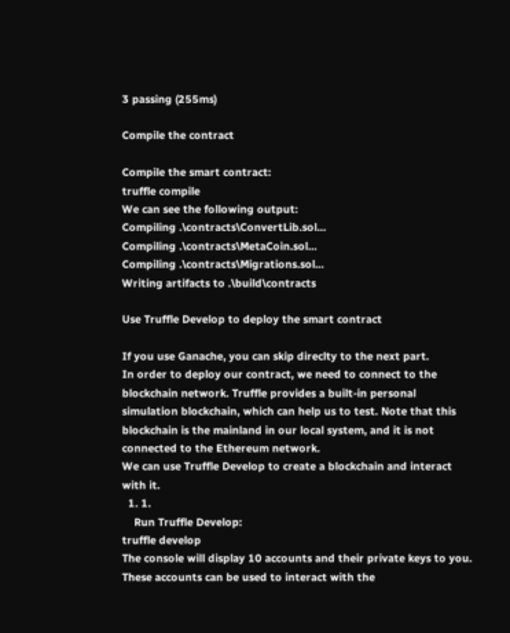3 passing (255ms)

Compile the contract

Compile the smart contract:
truffle compile
We can see the following output:
Compiling .\contracts\ConvertLib.sol...
Compiling .\contracts\MetaCoin.sol...
Compiling .\contracts\Migrations.sol...
Writing artifacts to .\build\contracts

Use Truffle Develop to deploy the smart contract

If you use Ganache, you can skip direclty to the next part.
In order to deploy our contract, we need to connect to the blockchain network. Truffle provides a built-in personal simulation blockchain, which can help us to test. Note that this blockchain is the mainland in our local system, and it is not connected to the Ethereum network.
We can use Truffle Develop to create a blockchain and interact with it.
  1. 1.
    Run Truffle Develop:
truffle develop
The console will display 10 accounts and their private keys to you. These accounts can be used to interact with the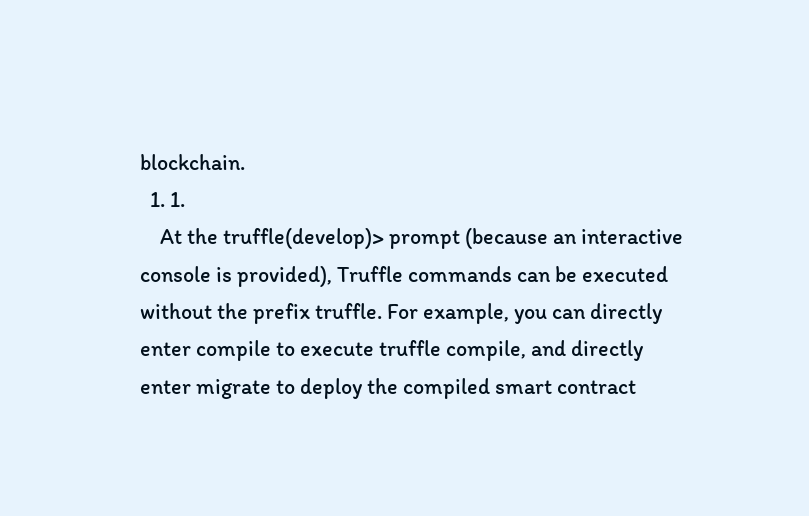blockchain.
  1. 1.
    At the truffle(develop)> prompt (because an interactive console is provided), Truffle commands can be executed without the prefix truffle. For example, you can directly enter compile to execute truffle compile, and directly enter migrate to deploy the compiled smart contract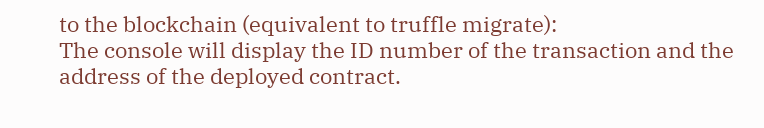to the blockchain (equivalent to truffle migrate):
The console will display the ID number of the transaction and the address of the deployed contract.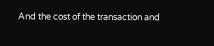And the cost of the transaction and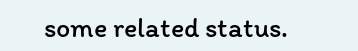some related status.